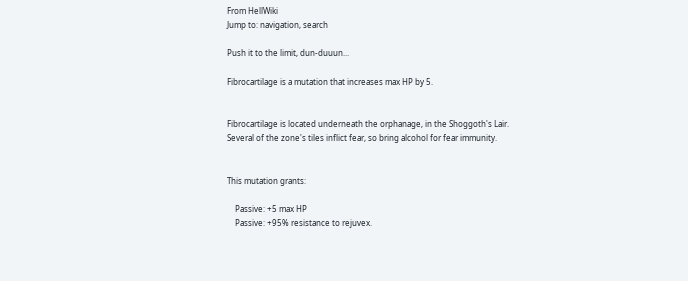From HellWiki
Jump to: navigation, search

Push it to the limit, dun-duuun...

Fibrocartilage is a mutation that increases max HP by 5.


Fibrocartilage is located underneath the orphanage, in the Shoggoth's Lair. Several of the zone's tiles inflict fear, so bring alcohol for fear immunity.


This mutation grants:

    Passive: +5 max HP
    Passive: +95% resistance to rejuvex.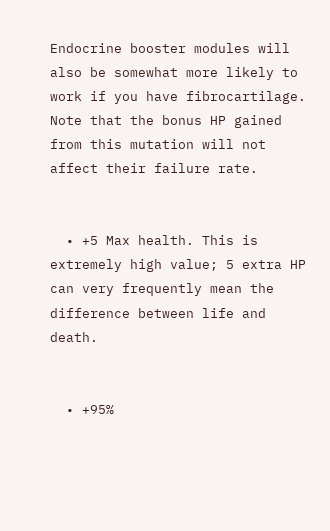Endocrine booster modules will also be somewhat more likely to work if you have fibrocartilage. Note that the bonus HP gained from this mutation will not affect their failure rate.


  • +5 Max health. This is extremely high value; 5 extra HP can very frequently mean the difference between life and death.


  • +95%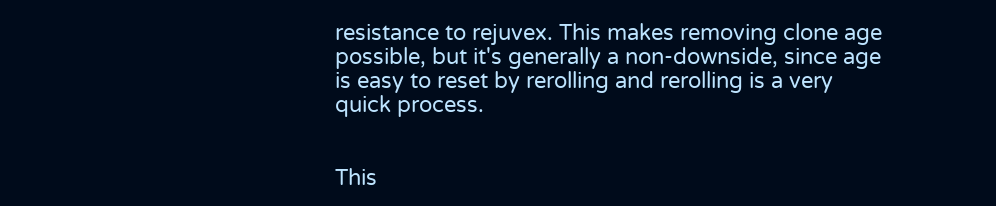resistance to rejuvex. This makes removing clone age possible, but it's generally a non-downside, since age is easy to reset by rerolling and rerolling is a very quick process.


This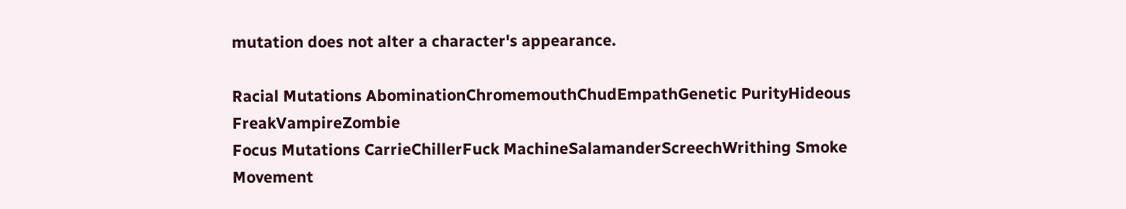mutation does not alter a character's appearance.

Racial Mutations AbominationChromemouthChudEmpathGenetic PurityHideous FreakVampireZombie
Focus Mutations CarrieChillerFuck MachineSalamanderScreechWrithing Smoke
Movement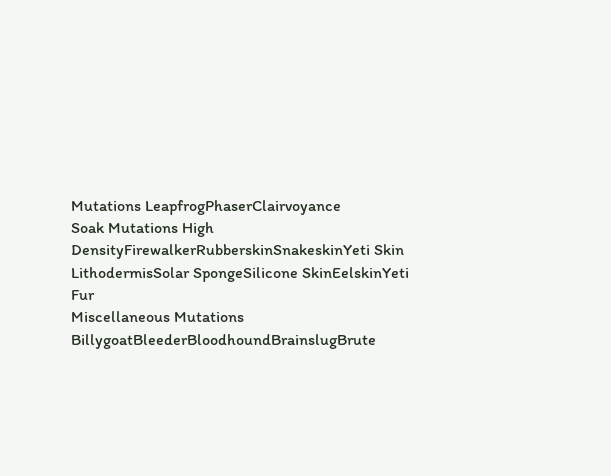Mutations LeapfrogPhaserClairvoyance
Soak Mutations High DensityFirewalkerRubberskinSnakeskinYeti Skin
LithodermisSolar SpongeSilicone SkinEelskinYeti Fur
Miscellaneous Mutations BillygoatBleederBloodhoundBrainslugBrute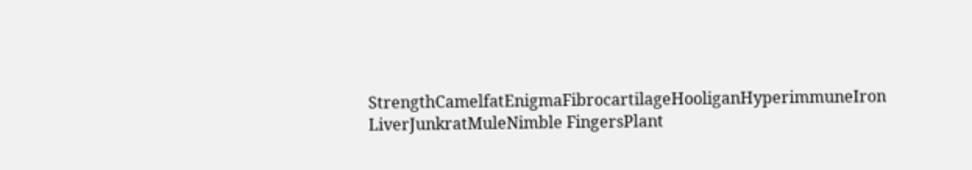StrengthCamelfatEnigmaFibrocartilageHooliganHyperimmuneIron LiverJunkratMuleNimble FingersPlant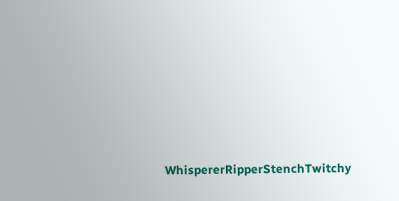WhispererRipperStenchTwitchy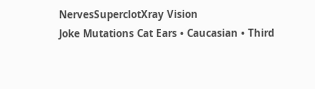NervesSuperclotXray Vision
Joke Mutations Cat Ears • Caucasian • Third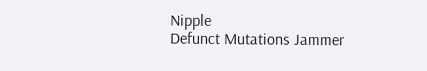Nipple
Defunct Mutations Jammer